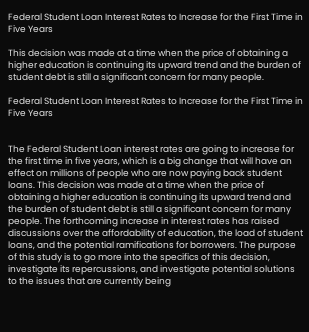Federal Student Loan Interest Rates to Increase for the First Time in Five Years

This decision was made at a time when the price of obtaining a higher education is continuing its upward trend and the burden of student debt is still a significant concern for many people.

Federal Student Loan Interest Rates to Increase for the First Time in Five Years


The Federal Student Loan interest rates are going to increase for the first time in five years, which is a big change that will have an effect on millions of people who are now paying back student loans. This decision was made at a time when the price of obtaining a higher education is continuing its upward trend and the burden of student debt is still a significant concern for many people. The forthcoming increase in interest rates has raised discussions over the affordability of education, the load of student loans, and the potential ramifications for borrowers. The purpose of this study is to go more into the specifics of this decision, investigate its repercussions, and investigate potential solutions to the issues that are currently being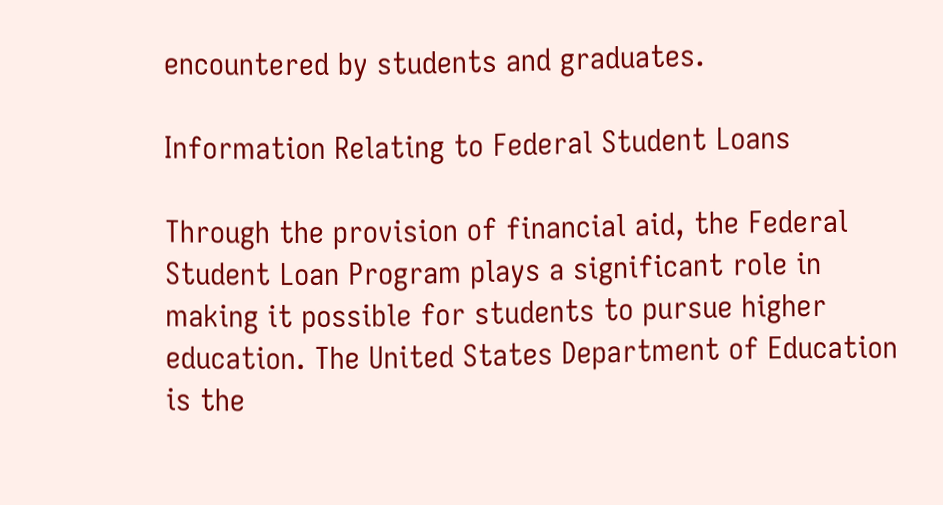encountered by students and graduates.

Information Relating to Federal Student Loans

Through the provision of financial aid, the Federal Student Loan Program plays a significant role in making it possible for students to pursue higher education. The United States Department of Education is the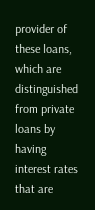provider of these loans, which are distinguished from private loans by having interest rates that are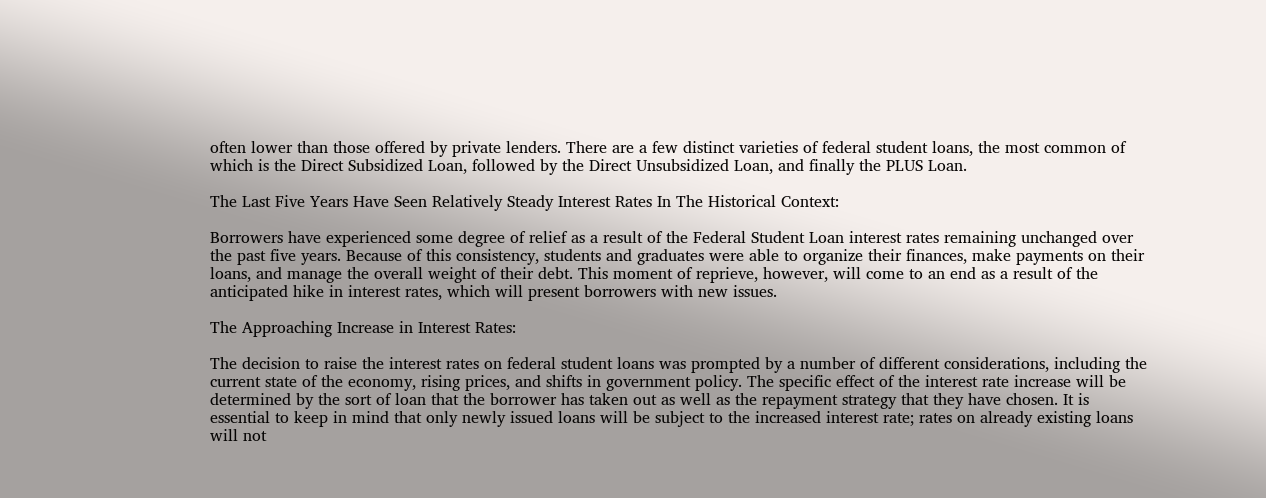often lower than those offered by private lenders. There are a few distinct varieties of federal student loans, the most common of which is the Direct Subsidized Loan, followed by the Direct Unsubsidized Loan, and finally the PLUS Loan.

The Last Five Years Have Seen Relatively Steady Interest Rates In The Historical Context:

Borrowers have experienced some degree of relief as a result of the Federal Student Loan interest rates remaining unchanged over the past five years. Because of this consistency, students and graduates were able to organize their finances, make payments on their loans, and manage the overall weight of their debt. This moment of reprieve, however, will come to an end as a result of the anticipated hike in interest rates, which will present borrowers with new issues.

The Approaching Increase in Interest Rates:

The decision to raise the interest rates on federal student loans was prompted by a number of different considerations, including the current state of the economy, rising prices, and shifts in government policy. The specific effect of the interest rate increase will be determined by the sort of loan that the borrower has taken out as well as the repayment strategy that they have chosen. It is essential to keep in mind that only newly issued loans will be subject to the increased interest rate; rates on already existing loans will not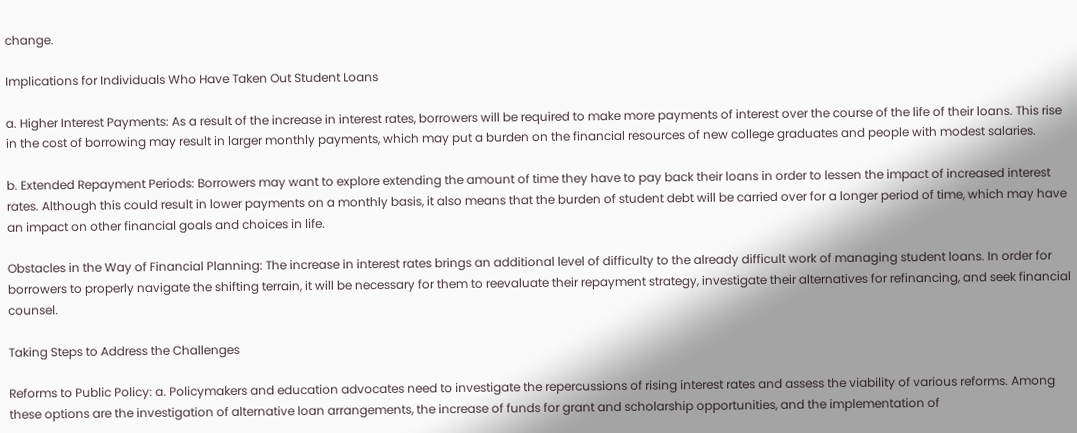change.

Implications for Individuals Who Have Taken Out Student Loans

a. Higher Interest Payments: As a result of the increase in interest rates, borrowers will be required to make more payments of interest over the course of the life of their loans. This rise in the cost of borrowing may result in larger monthly payments, which may put a burden on the financial resources of new college graduates and people with modest salaries.

b. Extended Repayment Periods: Borrowers may want to explore extending the amount of time they have to pay back their loans in order to lessen the impact of increased interest rates. Although this could result in lower payments on a monthly basis, it also means that the burden of student debt will be carried over for a longer period of time, which may have an impact on other financial goals and choices in life.

Obstacles in the Way of Financial Planning: The increase in interest rates brings an additional level of difficulty to the already difficult work of managing student loans. In order for borrowers to properly navigate the shifting terrain, it will be necessary for them to reevaluate their repayment strategy, investigate their alternatives for refinancing, and seek financial counsel.

Taking Steps to Address the Challenges

Reforms to Public Policy: a. Policymakers and education advocates need to investigate the repercussions of rising interest rates and assess the viability of various reforms. Among these options are the investigation of alternative loan arrangements, the increase of funds for grant and scholarship opportunities, and the implementation of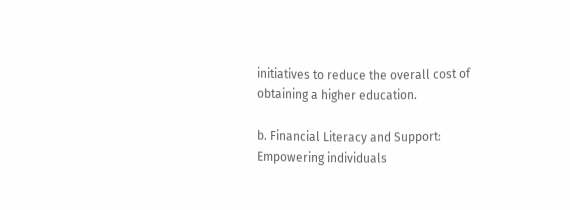initiatives to reduce the overall cost of obtaining a higher education.

b. Financial Literacy and Support: Empowering individuals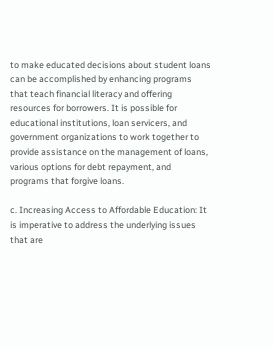to make educated decisions about student loans can be accomplished by enhancing programs that teach financial literacy and offering resources for borrowers. It is possible for educational institutions, loan servicers, and government organizations to work together to provide assistance on the management of loans, various options for debt repayment, and programs that forgive loans.

c. Increasing Access to Affordable Education: It is imperative to address the underlying issues that are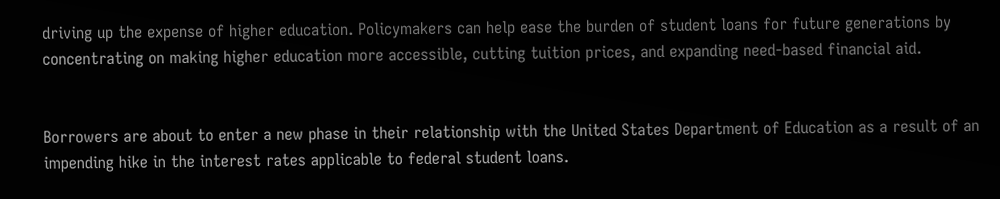driving up the expense of higher education. Policymakers can help ease the burden of student loans for future generations by concentrating on making higher education more accessible, cutting tuition prices, and expanding need-based financial aid.


Borrowers are about to enter a new phase in their relationship with the United States Department of Education as a result of an impending hike in the interest rates applicable to federal student loans.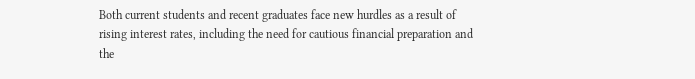Both current students and recent graduates face new hurdles as a result of rising interest rates, including the need for cautious financial preparation and the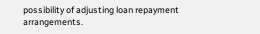possibility of adjusting loan repayment arrangements.